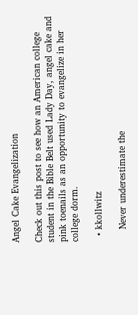Angel Cake Evangelization

Check out this post to see how an American college student in the Bible Belt used Lady Day, angel cake and pink toenails as an opportunity to evangelize in her college dorm.

  • kkollwitz

    Never underestimate the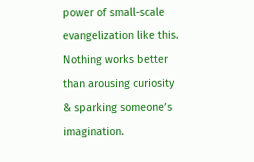power of small-scale evangelization like this. Nothing works better than arousing curiosity & sparking someone’s imagination.